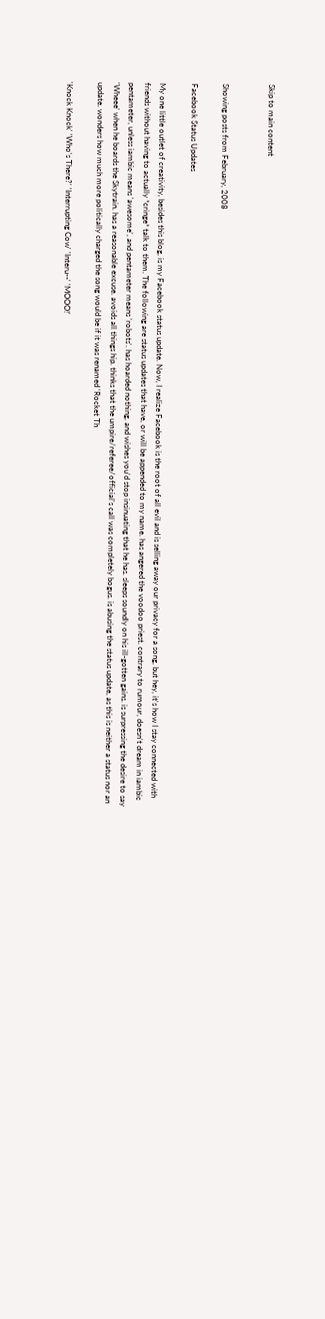Skip to main content


Showing posts from February, 2008

Facebook Status Updates

My one little outlet of creativity, besides this blog, is my Facebook status update. Now, I realize Facebook is the root of all evil and is selling away our privacy for a song, but hey, it's how I stay connected with friends without having to actually *cringe* talk to them. The following are status updates that have, or will be appended to my name. has angered the voodoo priest. contrary to rumour, doesn't dream in iambic pentameter, unless iambic means 'awesome', and pentameter means 'robots'. has hoarded nothing, and wishes you'd stop insinuating that he has. sleeps soundly on his ill-gotten gains. is surpressing the desire to say 'Wheee' when he boards the Skytrain. has a reasonable excuse. avoids all things hip. thinks that the umpire/referee/official's call was completely bogus. is abusing the status update, as this is neither a status nor an update. wonders how much more politically charged the song would be if it was renamed 'Rocket Th

'Knock Knock' 'Who's There?' 'Interrupting Cow' 'Interu--' 'MOOO!'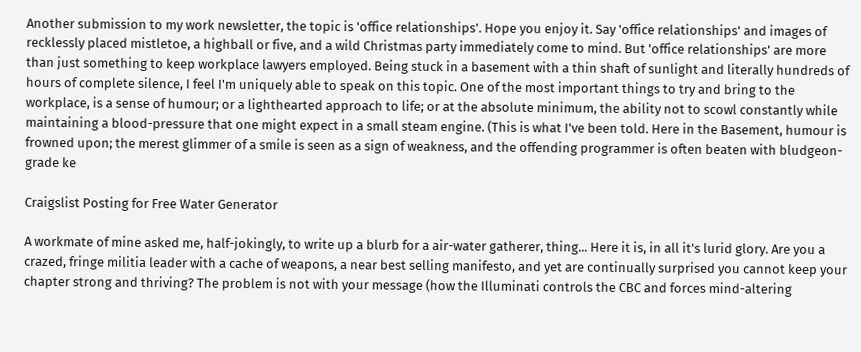Another submission to my work newsletter, the topic is 'office relationships'. Hope you enjoy it. Say 'office relationships' and images of recklessly placed mistletoe, a highball or five, and a wild Christmas party immediately come to mind. But 'office relationships' are more than just something to keep workplace lawyers employed. Being stuck in a basement with a thin shaft of sunlight and literally hundreds of hours of complete silence, I feel I'm uniquely able to speak on this topic. One of the most important things to try and bring to the workplace, is a sense of humour; or a lighthearted approach to life; or at the absolute minimum, the ability not to scowl constantly while maintaining a blood-pressure that one might expect in a small steam engine. (This is what I've been told. Here in the Basement, humour is frowned upon; the merest glimmer of a smile is seen as a sign of weakness, and the offending programmer is often beaten with bludgeon-grade ke

Craigslist Posting for Free Water Generator

A workmate of mine asked me, half-jokingly, to write up a blurb for a air-water gatherer, thing... Here it is, in all it's lurid glory. Are you a crazed, fringe militia leader with a cache of weapons, a near best selling manifesto, and yet are continually surprised you cannot keep your chapter strong and thriving? The problem is not with your message (how the Illuminati controls the CBC and forces mind-altering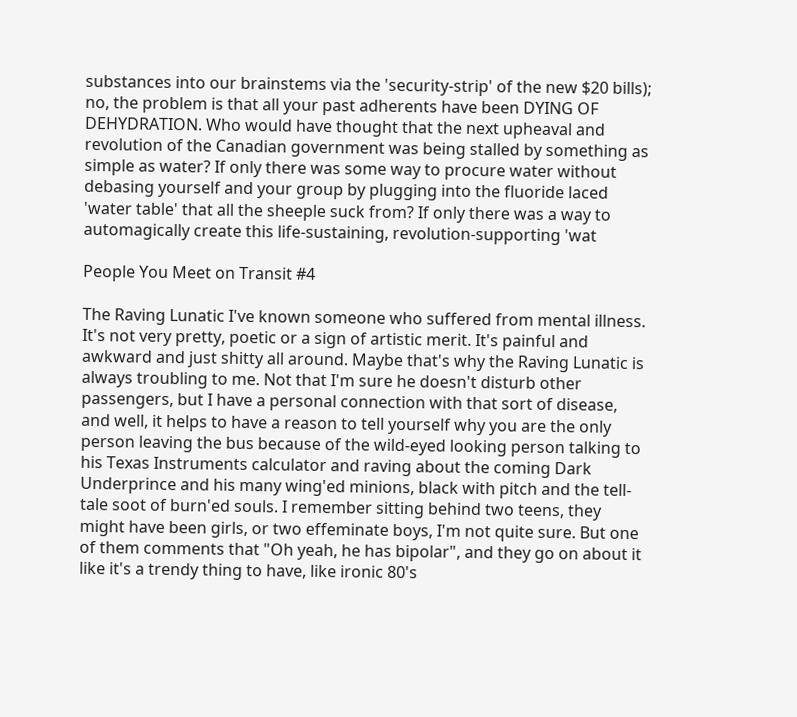substances into our brainstems via the 'security-strip' of the new $20 bills); no, the problem is that all your past adherents have been DYING OF DEHYDRATION. Who would have thought that the next upheaval and revolution of the Canadian government was being stalled by something as simple as water? If only there was some way to procure water without debasing yourself and your group by plugging into the fluoride laced 'water table' that all the sheeple suck from? If only there was a way to automagically create this life-sustaining, revolution-supporting 'wat

People You Meet on Transit #4

The Raving Lunatic I've known someone who suffered from mental illness. It's not very pretty, poetic or a sign of artistic merit. It's painful and awkward and just shitty all around. Maybe that's why the Raving Lunatic is always troubling to me. Not that I'm sure he doesn't disturb other passengers, but I have a personal connection with that sort of disease, and well, it helps to have a reason to tell yourself why you are the only person leaving the bus because of the wild-eyed looking person talking to his Texas Instruments calculator and raving about the coming Dark Underprince and his many wing'ed minions, black with pitch and the tell-tale soot of burn'ed souls. I remember sitting behind two teens, they might have been girls, or two effeminate boys, I'm not quite sure. But one of them comments that "Oh yeah, he has bipolar", and they go on about it like it's a trendy thing to have, like ironic 80's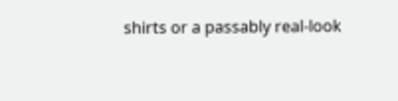shirts or a passably real-look